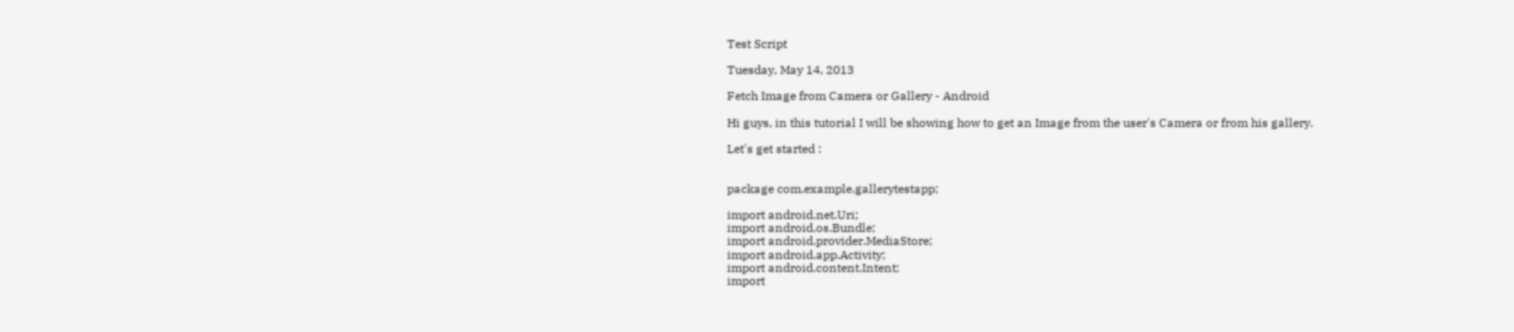Test Script

Tuesday, May 14, 2013

Fetch Image from Camera or Gallery - Android

Hi guys, in this tutorial I will be showing how to get an Image from the user's Camera or from his gallery.

Let's get started :


package com.example.gallerytestapp;

import android.net.Uri;
import android.os.Bundle;
import android.provider.MediaStore;
import android.app.Activity;
import android.content.Intent;
import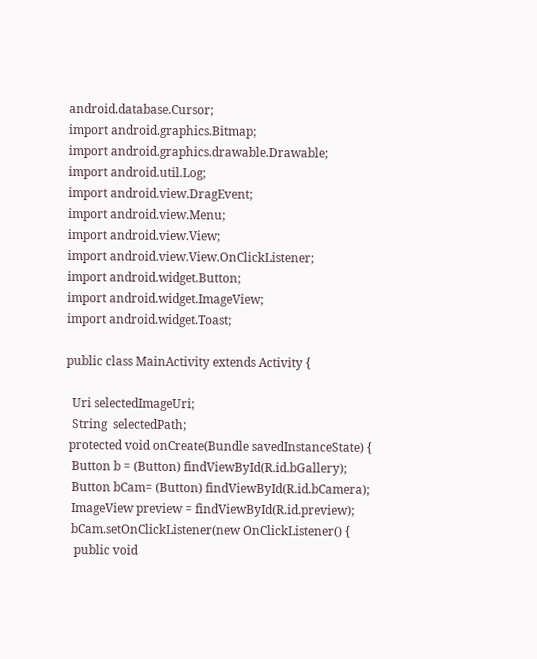android.database.Cursor;
import android.graphics.Bitmap;
import android.graphics.drawable.Drawable;
import android.util.Log;
import android.view.DragEvent;
import android.view.Menu;
import android.view.View;
import android.view.View.OnClickListener;
import android.widget.Button;
import android.widget.ImageView;
import android.widget.Toast;

public class MainActivity extends Activity {

  Uri selectedImageUri;
  String  selectedPath;
 protected void onCreate(Bundle savedInstanceState) {
  Button b = (Button) findViewById(R.id.bGallery);
  Button bCam= (Button) findViewById(R.id.bCamera);
  ImageView preview = findViewById(R.id.preview);
  bCam.setOnClickListener(new OnClickListener() {
   public void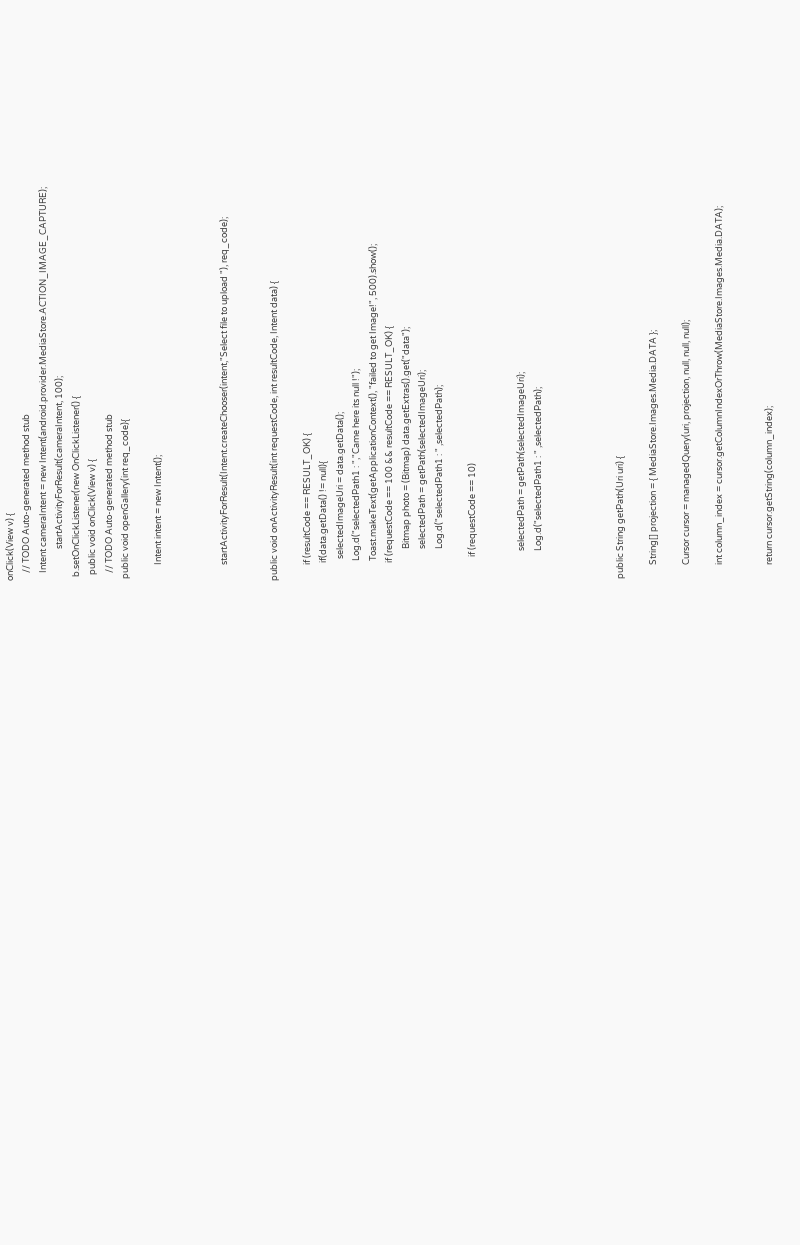onClick(View v) {
    // TODO Auto-generated method stub
    Intent cameraIntent = new Intent(android.provider.MediaStore.ACTION_IMAGE_CAPTURE);
                startActivityForResult(cameraIntent, 100);
  b.setOnClickListener(new OnClickListener() {
   public void onClick(View v) {
    // TODO Auto-generated method stub
 public void openGallery(int req_code){

        Intent intent = new Intent();



        startActivityForResult(Intent.createChooser(intent,"Select file to upload "), req_code);


public void onActivityResult(int requestCode, int resultCode, Intent data) {

        if (resultCode == RESULT_OK) {
         if(data.getData() != null){
           selectedImageUri = data.getData();
          Log.d("selectedPath1 : ","Came here its null !");
          Toast.makeText(getApplicationContext(), "failed to get Image!", 500).show();
         if (requestCode == 100 && resultCode == RESULT_OK) {
                Bitmap photo = (Bitmap) data.getExtras().get("data");
                selectedPath = getPath(selectedImageUri);
                Log.d("selectedPath1 : " ,selectedPath);

            if (requestCode == 10)


               selectedPath = getPath(selectedImageUri);
               Log.d("selectedPath1 : " ,selectedPath);




 public String getPath(Uri uri) {

        String[] projection = { MediaStore.Images.Media.DATA };

        Cursor cursor = managedQuery(uri, projection, null, null, null);

        int column_index = cursor.getColumnIndexOrThrow(MediaStore.Images.Media.DATA);


        return cursor.getString(column_index);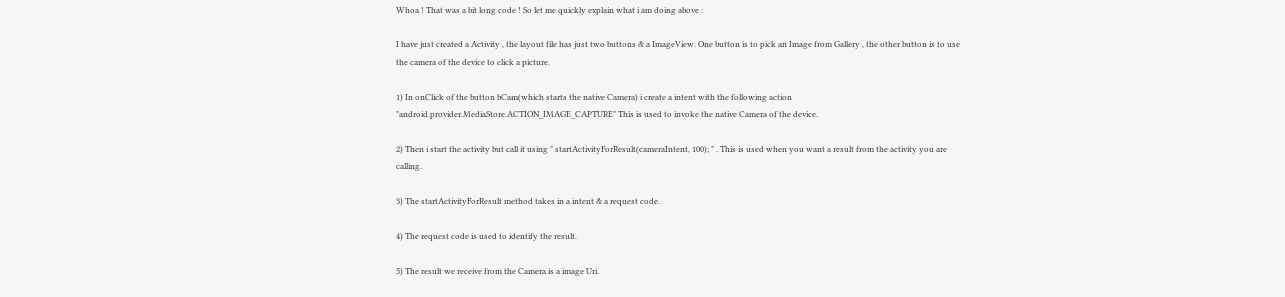Whoa ! That was a bit long code ! So let me quickly explain what i am doing above :

I have just created a Activity , the layout file has just two buttons & a ImageView. One button is to pick an Image from Gallery , the other button is to use the camera of the device to click a picture.

1) In onClick of the button bCam(which starts the native Camera) i create a intent with the following action "android.provider.MediaStore.ACTION_IMAGE_CAPTURE" This is used to invoke the native Camera of the device.

2) Then i start the activity but call it using " startActivityForResult(cameraIntent, 100); " . This is used when you want a result from the activity you are calling.

3) The startActivityForResult method takes in a intent & a request code.

4) The request code is used to identify the result.

5) The result we receive from the Camera is a image Uri.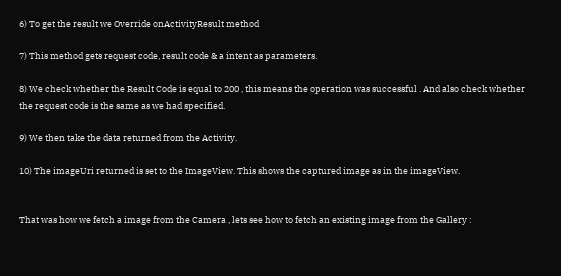6) To get the result we Override onActivityResult method

7) This method gets request code, result code & a intent as parameters.

8) We check whether the Result Code is equal to 200 , this means the operation was successful . And also check whether the request code is the same as we had specified.

9) We then take the data returned from the Activity.

10) The imageUri returned is set to the ImageView. This shows the captured image as in the imageView.


That was how we fetch a image from the Camera , lets see how to fetch an existing image from the Gallery :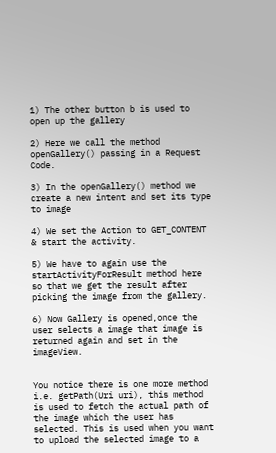1) The other button b is used to open up the gallery

2) Here we call the method openGallery() passing in a Request Code.

3) In the openGallery() method we create a new intent and set its type to image

4) We set the Action to GET_CONTENT & start the activity.

5) We have to again use the startActivityForResult method here so that we get the result after picking the image from the gallery.

6) Now Gallery is opened,once the user selects a image that image is returned again and set in the imageView.


You notice there is one more method i.e. getPath(Uri uri), this method is used to fetch the actual path of the image which the user has selected. This is used when you want to upload the selected image to a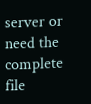server or need the complete file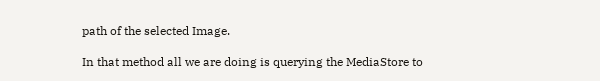path of the selected Image.

In that method all we are doing is querying the MediaStore to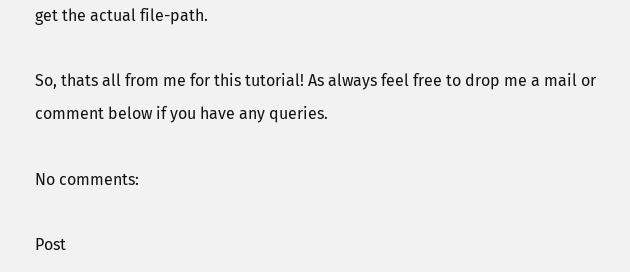get the actual file-path.

So, thats all from me for this tutorial! As always feel free to drop me a mail or comment below if you have any queries.

No comments:

Post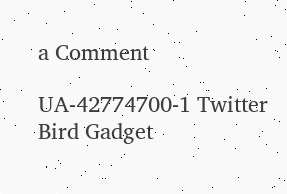a Comment

UA-42774700-1 Twitter Bird Gadget